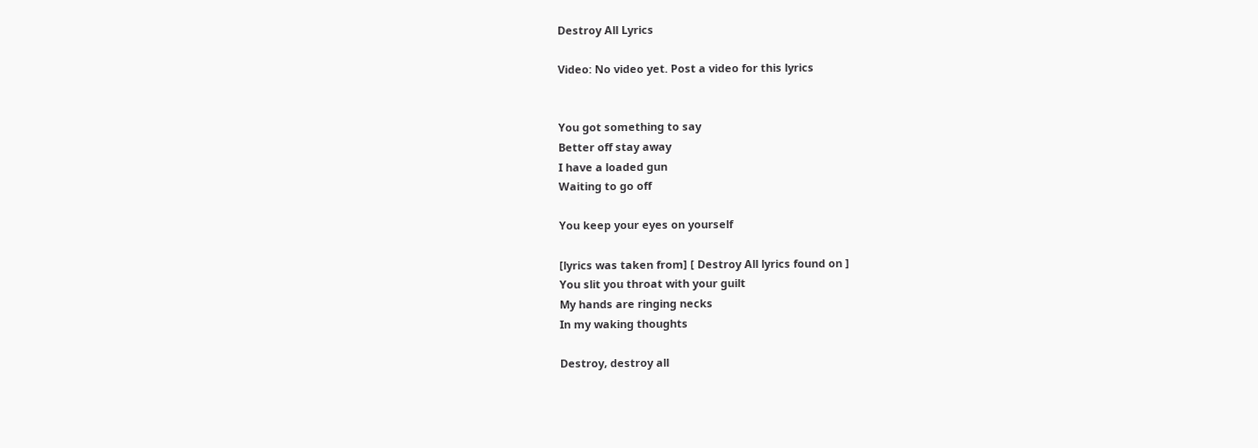Destroy All Lyrics

Video: No video yet. Post a video for this lyrics


You got something to say
Better off stay away
I have a loaded gun
Waiting to go off

You keep your eyes on yourself

[lyrics was taken from] [ Destroy All lyrics found on ]
You slit you throat with your guilt
My hands are ringing necks
In my waking thoughts

Destroy, destroy all